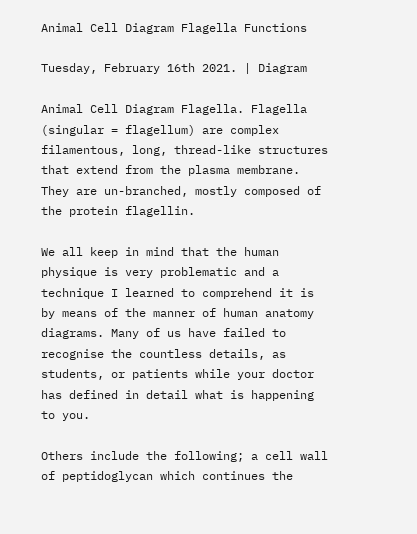Animal Cell Diagram Flagella Functions

Tuesday, February 16th 2021. | Diagram

Animal Cell Diagram Flagella. Flagella (singular = flagellum) are complex filamentous, long, thread-like structures that extend from the plasma membrane. They are un-branched, mostly composed of the protein flagellin.

We all keep in mind that the human physique is very problematic and a technique I learned to comprehend it is by means of the manner of human anatomy diagrams. Many of us have failed to recognise the countless details, as students, or patients while your doctor has defined in detail what is happening to you.

Others include the following; a cell wall of peptidoglycan which continues the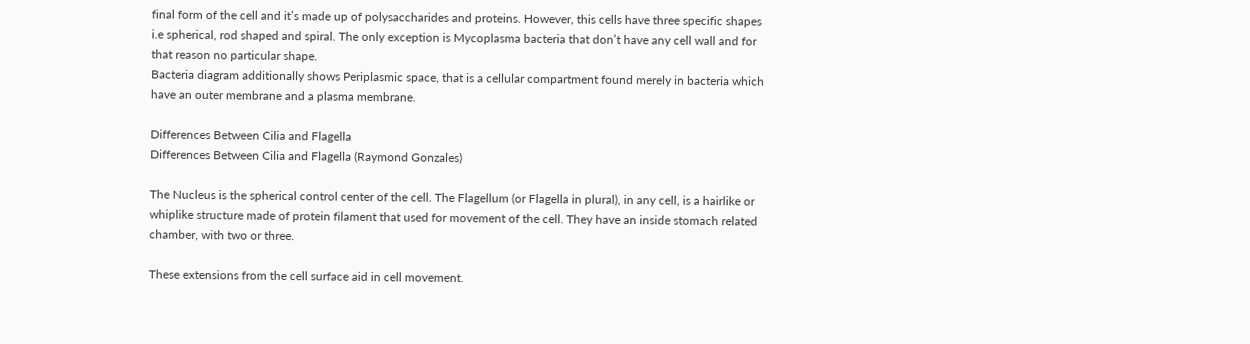final form of the cell and it’s made up of polysaccharides and proteins. However, this cells have three specific shapes i.e spherical, rod shaped and spiral. The only exception is Mycoplasma bacteria that don’t have any cell wall and for that reason no particular shape.
Bacteria diagram additionally shows Periplasmic space, that is a cellular compartment found merely in bacteria which have an outer membrane and a plasma membrane.

Differences Between Cilia and Flagella
Differences Between Cilia and Flagella (Raymond Gonzales)

The Nucleus is the spherical control center of the cell. The Flagellum (or Flagella in plural), in any cell, is a hairlike or whiplike structure made of protein filament that used for movement of the cell. They have an inside stomach related chamber, with two or three.

These extensions from the cell surface aid in cell movement.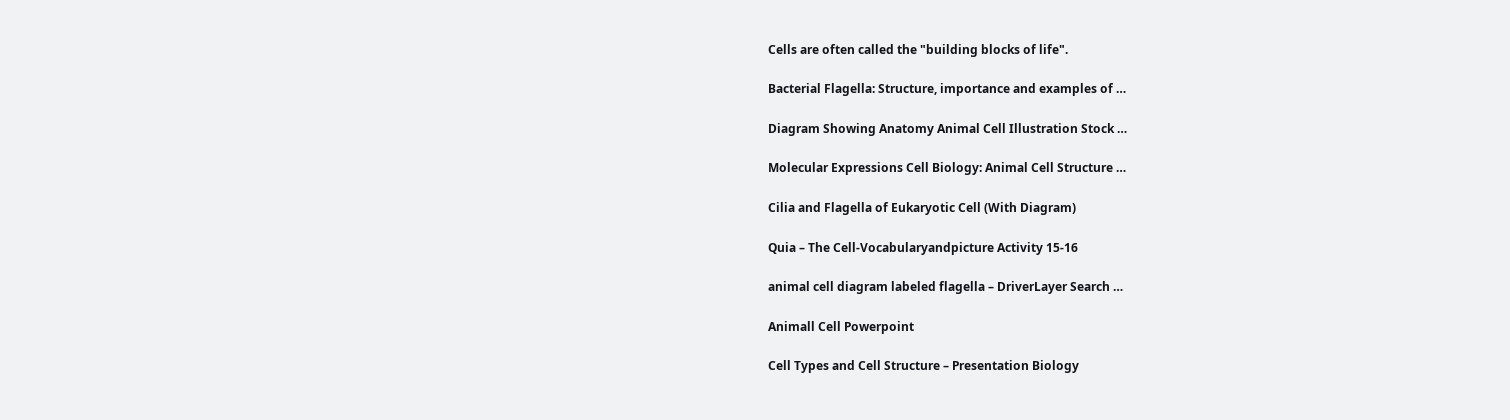Cells are often called the "building blocks of life".

Bacterial Flagella: Structure, importance and examples of …

Diagram Showing Anatomy Animal Cell Illustration Stock …

Molecular Expressions Cell Biology: Animal Cell Structure …

Cilia and Flagella of Eukaryotic Cell (With Diagram)

Quia – The Cell-Vocabularyandpicture Activity 15-16

animal cell diagram labeled flagella – DriverLayer Search …

Animall Cell Powerpoint

Cell Types and Cell Structure – Presentation Biology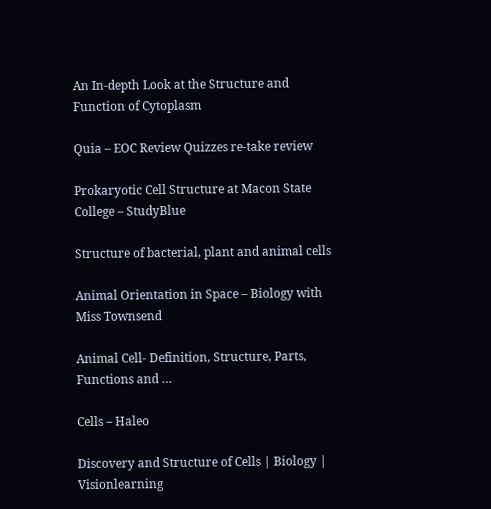An In-depth Look at the Structure and Function of Cytoplasm

Quia – EOC Review Quizzes re-take review

Prokaryotic Cell Structure at Macon State College – StudyBlue

Structure of bacterial, plant and animal cells

Animal Orientation in Space – Biology with Miss Townsend

Animal Cell- Definition, Structure, Parts, Functions and …

Cells – Haleo

Discovery and Structure of Cells | Biology | Visionlearning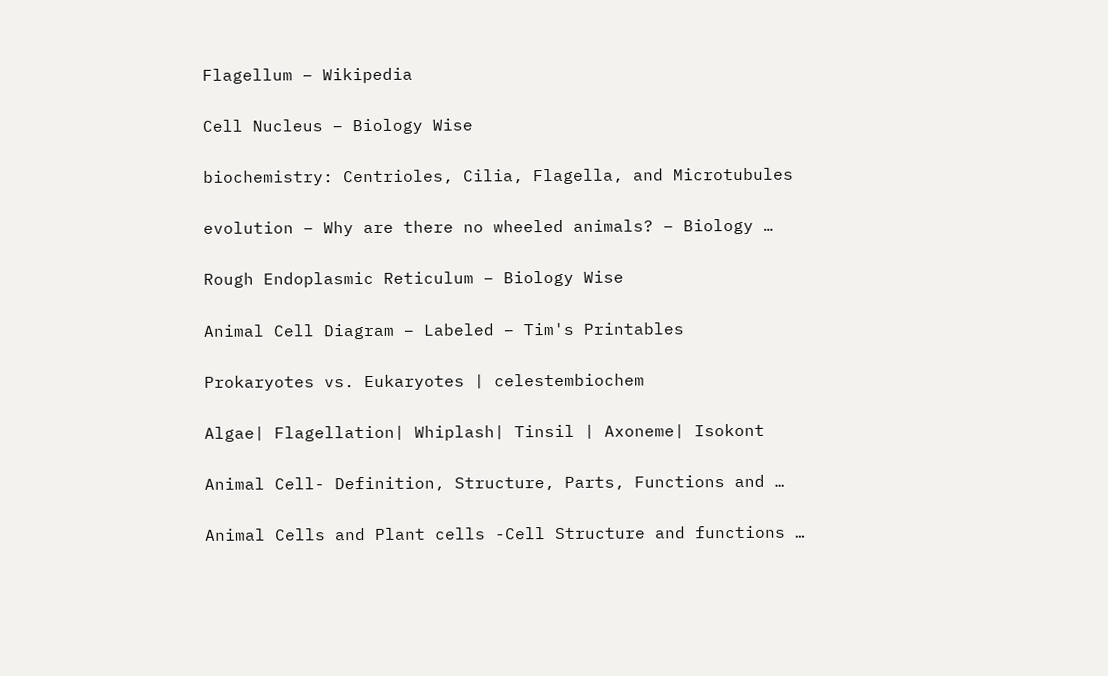Flagellum – Wikipedia

Cell Nucleus – Biology Wise

biochemistry: Centrioles, Cilia, Flagella, and Microtubules

evolution – Why are there no wheeled animals? – Biology …

Rough Endoplasmic Reticulum – Biology Wise

Animal Cell Diagram – Labeled – Tim's Printables

Prokaryotes vs. Eukaryotes | celestembiochem

Algae| Flagellation| Whiplash| Tinsil | Axoneme| Isokont

Animal Cell- Definition, Structure, Parts, Functions and …

Animal Cells and Plant cells -Cell Structure and functions …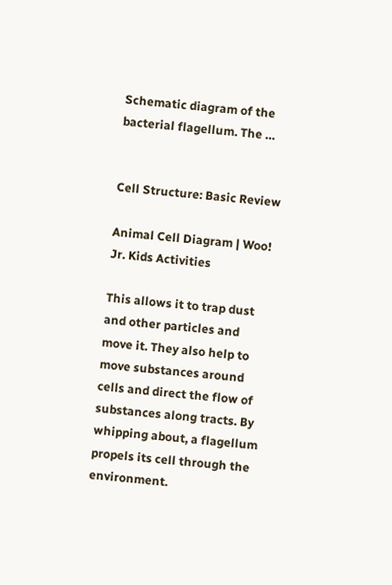Schematic diagram of the bacterial flagellum. The …


Cell Structure: Basic Review

Animal Cell Diagram | Woo! Jr. Kids Activities

This allows it to trap dust and other particles and move it. They also help to move substances around cells and direct the flow of substances along tracts. By whipping about, a flagellum propels its cell through the environment.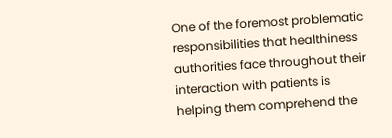One of the foremost problematic responsibilities that healthiness authorities face throughout their interaction with patients is helping them comprehend the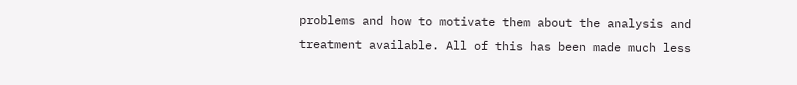problems and how to motivate them about the analysis and treatment available. All of this has been made much less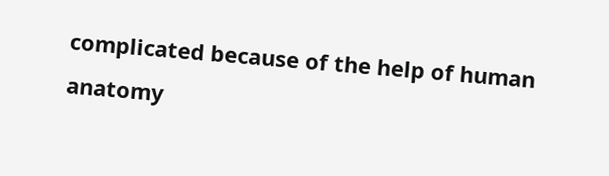complicated because of the help of human anatomy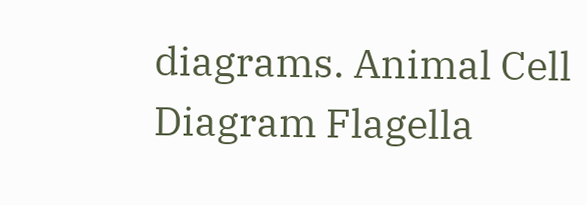diagrams. Animal Cell Diagram Flagella